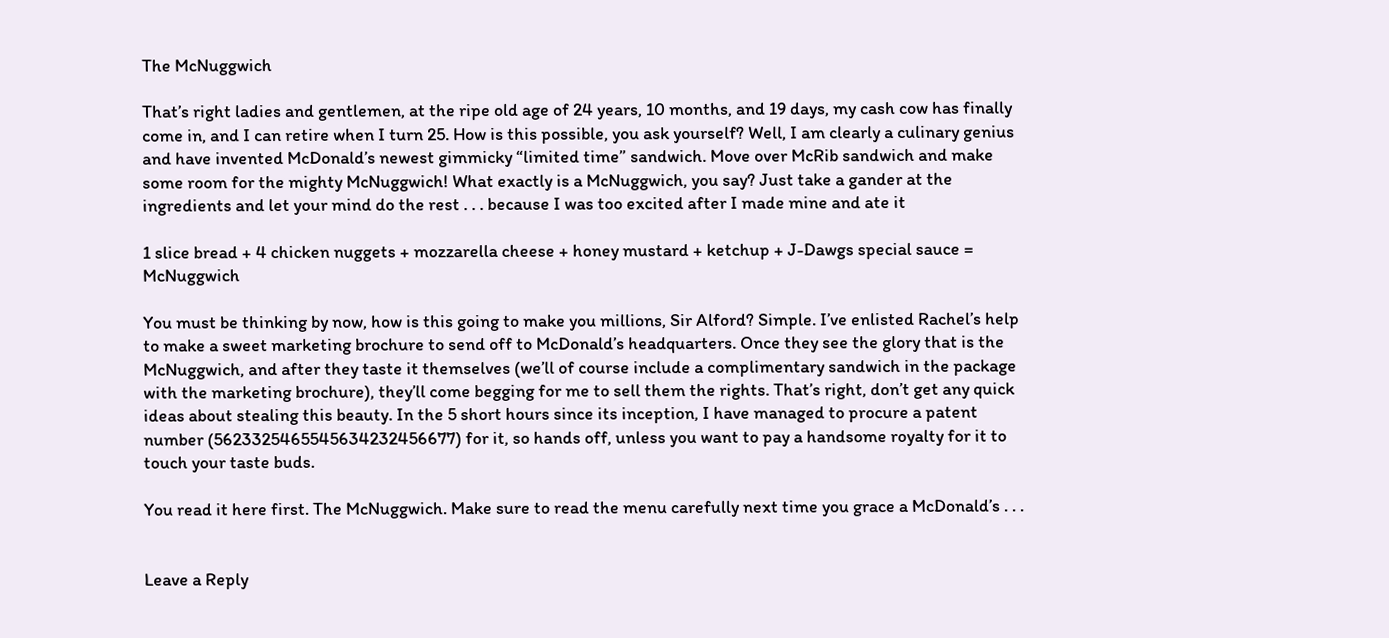The McNuggwich

That’s right ladies and gentlemen, at the ripe old age of 24 years, 10 months, and 19 days, my cash cow has finally come in, and I can retire when I turn 25. How is this possible, you ask yourself? Well, I am clearly a culinary genius and have invented McDonald’s newest gimmicky “limited time” sandwich. Move over McRib sandwich and make some room for the mighty McNuggwich! What exactly is a McNuggwich, you say? Just take a gander at the ingredients and let your mind do the rest . . . because I was too excited after I made mine and ate it

1 slice bread + 4 chicken nuggets + mozzarella cheese + honey mustard + ketchup + J-Dawgs special sauce = McNuggwich

You must be thinking by now, how is this going to make you millions, Sir Alford? Simple. I’ve enlisted Rachel’s help to make a sweet marketing brochure to send off to McDonald’s headquarters. Once they see the glory that is the McNuggwich, and after they taste it themselves (we’ll of course include a complimentary sandwich in the package with the marketing brochure), they’ll come begging for me to sell them the rights. That’s right, don’t get any quick ideas about stealing this beauty. In the 5 short hours since its inception, I have managed to procure a patent number (5623325465545634232456677) for it, so hands off, unless you want to pay a handsome royalty for it to touch your taste buds.

You read it here first. The McNuggwich. Make sure to read the menu carefully next time you grace a McDonald’s . . .


Leave a Reply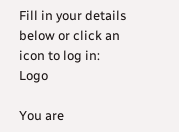Fill in your details below or click an icon to log in: Logo

You are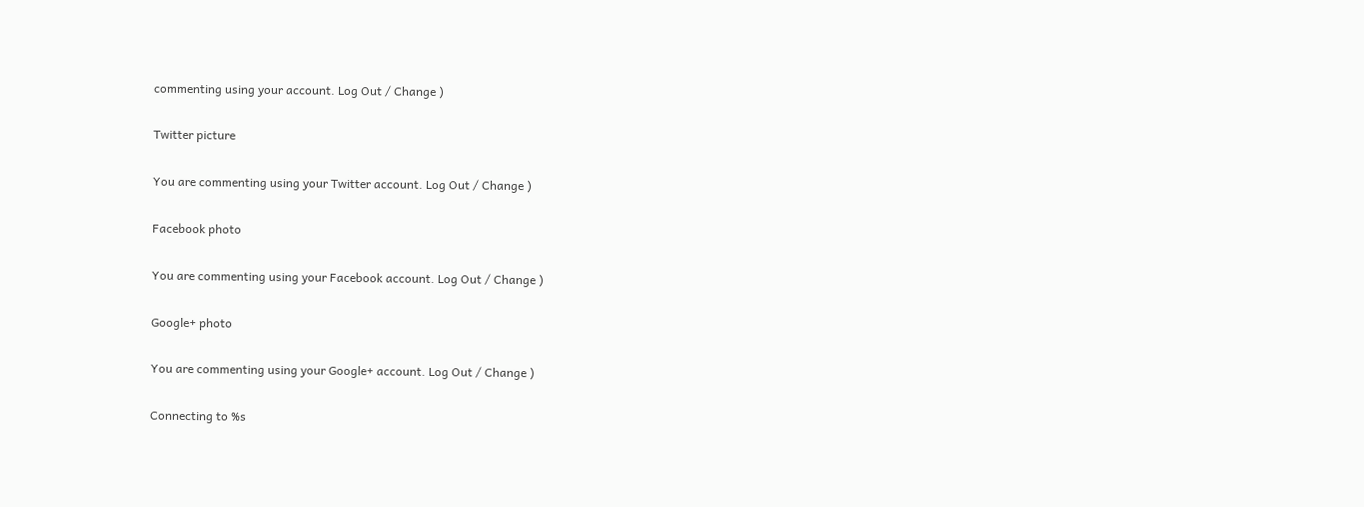commenting using your account. Log Out / Change )

Twitter picture

You are commenting using your Twitter account. Log Out / Change )

Facebook photo

You are commenting using your Facebook account. Log Out / Change )

Google+ photo

You are commenting using your Google+ account. Log Out / Change )

Connecting to %s